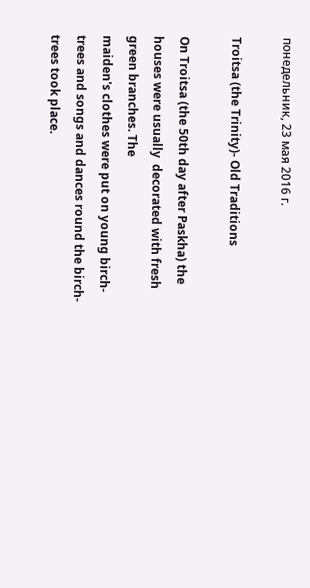понедельник, 23 мая 2016 г.

Troitsa (the Trinity)- Old Traditions

On Troitsa (the 50th day after Paskha) the houses were usually  decorated with fresh green branches. The
maiden's clothes were put on young birch-trees and songs and dances round the birch-trees took place.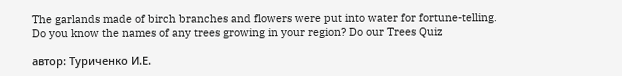The garlands made of birch branches and flowers were put into water for fortune-telling.
Do you know the names of any trees growing in your region? Do our Trees Quiz

автор: Туриченко И.Е.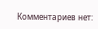Комментариев нет: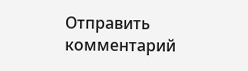Отправить комментарий